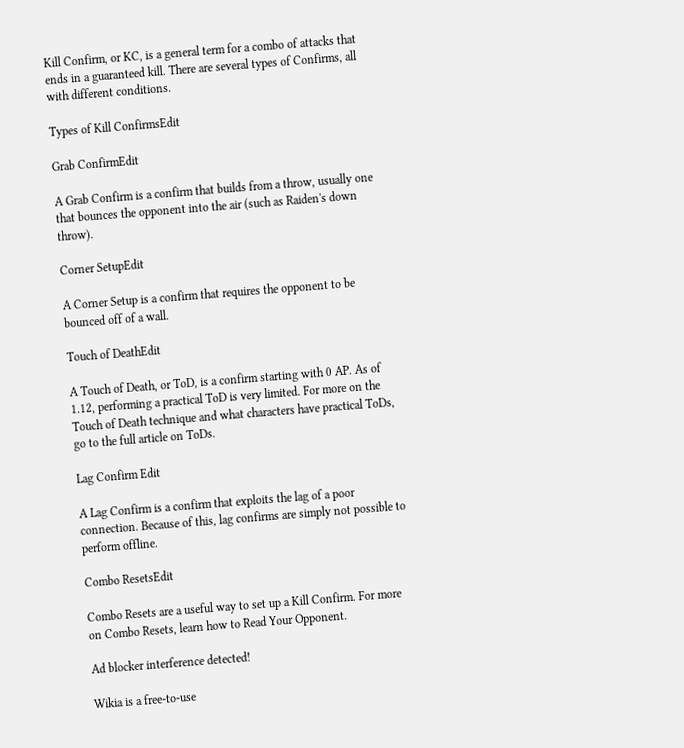Kill Confirm, or KC, is a general term for a combo of attacks that ends in a guaranteed kill. There are several types of Confirms, all with different conditions.

Types of Kill ConfirmsEdit

Grab ConfirmEdit

A Grab Confirm is a confirm that builds from a throw, usually one that bounces the opponent into the air (such as Raiden's down throw).

Corner SetupEdit

A Corner Setup is a confirm that requires the opponent to be bounced off of a wall.

Touch of DeathEdit

A Touch of Death, or ToD, is a confirm starting with 0 AP. As of 1.12, performing a practical ToD is very limited. For more on the Touch of Death technique and what characters have practical ToDs, go to the full article on ToDs.

Lag Confirm Edit

A Lag Confirm is a confirm that exploits the lag of a poor connection. Because of this, lag confirms are simply not possible to perform offline.

Combo ResetsEdit

Combo Resets are a useful way to set up a Kill Confirm. For more on Combo Resets, learn how to Read Your Opponent.

Ad blocker interference detected!

Wikia is a free-to-use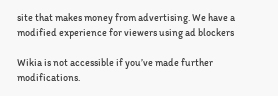site that makes money from advertising. We have a modified experience for viewers using ad blockers

Wikia is not accessible if you’ve made further modifications.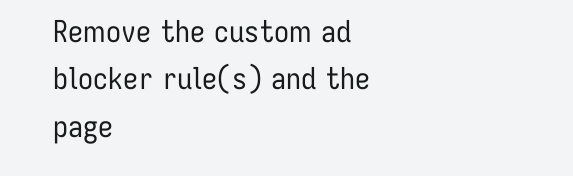Remove the custom ad blocker rule(s) and the page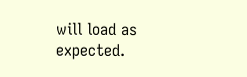will load as expected.